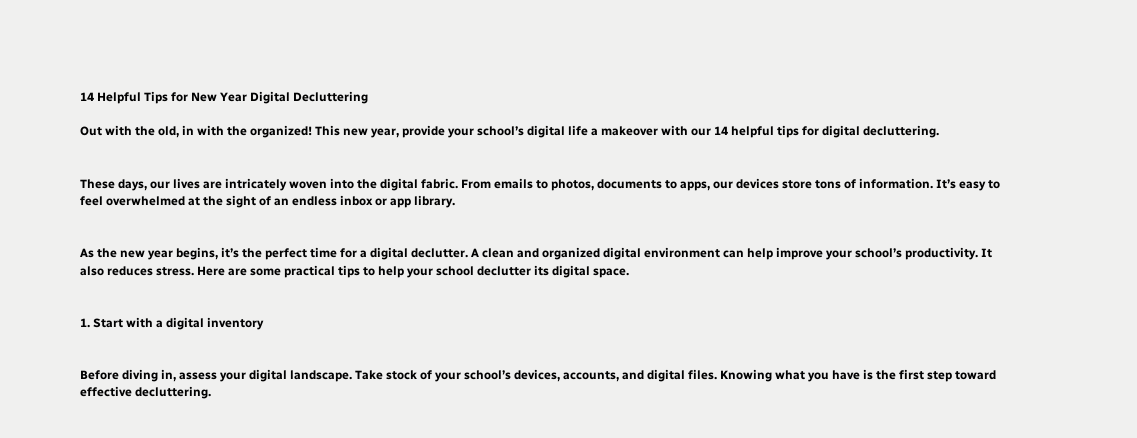14 Helpful Tips for New Year Digital Decluttering

Out with the old, in with the organized! This new year, provide your school’s digital life a makeover with our 14 helpful tips for digital decluttering.


These days, our lives are intricately woven into the digital fabric. From emails to photos, documents to apps, our devices store tons of information. It’s easy to feel overwhelmed at the sight of an endless inbox or app library.


As the new year begins, it’s the perfect time for a digital declutter. A clean and organized digital environment can help improve your school’s productivity. It also reduces stress. Here are some practical tips to help your school declutter its digital space.


1. Start with a digital inventory


Before diving in, assess your digital landscape. Take stock of your school’s devices, accounts, and digital files. Knowing what you have is the first step toward effective decluttering.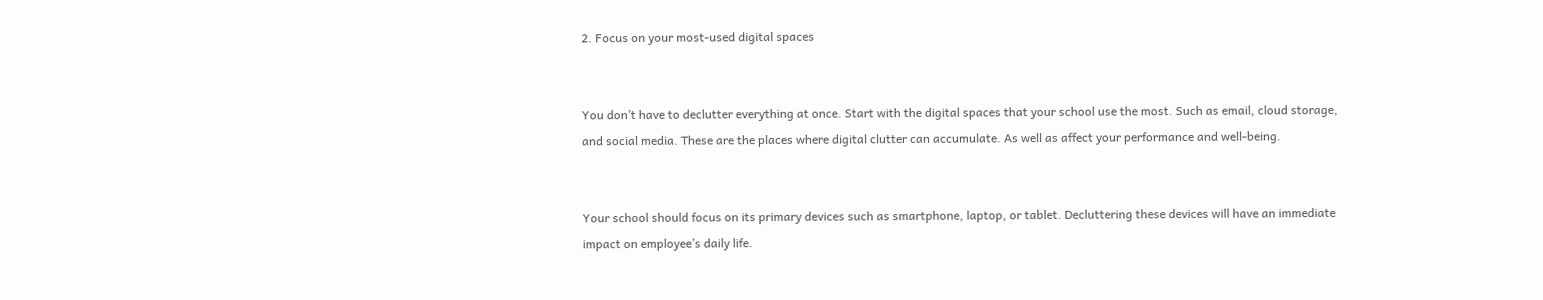2. Focus on your most-used digital spaces


You don’t have to declutter everything at once. Start with the digital spaces that your school use the most. Such as email, cloud storage, and social media. These are the places where digital clutter can accumulate. As well as affect your performance and well-being.


Your school should focus on its primary devices such as smartphone, laptop, or tablet. Decluttering these devices will have an immediate impact on employee’s daily life.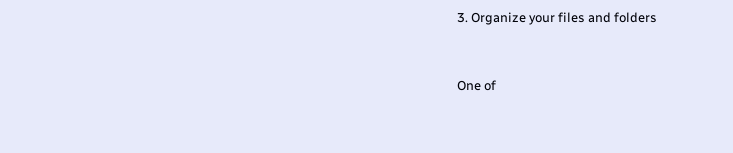3. Organize your files and folders


One of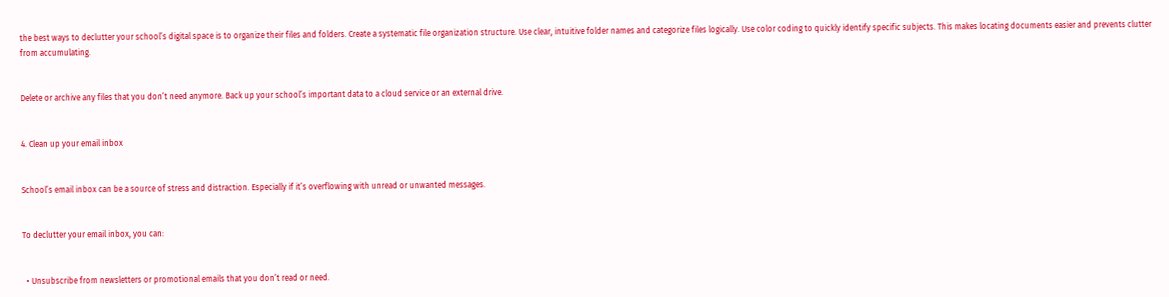the best ways to declutter your school’s digital space is to organize their files and folders. Create a systematic file organization structure. Use clear, intuitive folder names and categorize files logically. Use color coding to quickly identify specific subjects. This makes locating documents easier and prevents clutter from accumulating.


Delete or archive any files that you don’t need anymore. Back up your school’s important data to a cloud service or an external drive.


4. Clean up your email inbox


School’s email inbox can be a source of stress and distraction. Especially if it’s overflowing with unread or unwanted messages.


To declutter your email inbox, you can:


  • Unsubscribe from newsletters or promotional emails that you don’t read or need.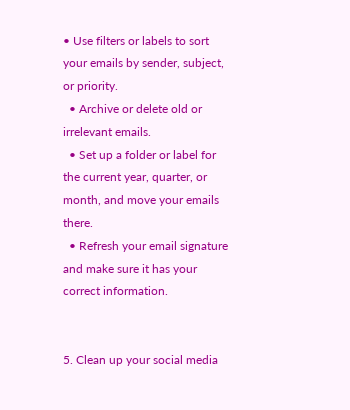• Use filters or labels to sort your emails by sender, subject, or priority.
  • Archive or delete old or irrelevant emails.
  • Set up a folder or label for the current year, quarter, or month, and move your emails there.
  • Refresh your email signature and make sure it has your correct information.


5. Clean up your social media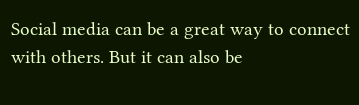Social media can be a great way to connect with others. But it can also be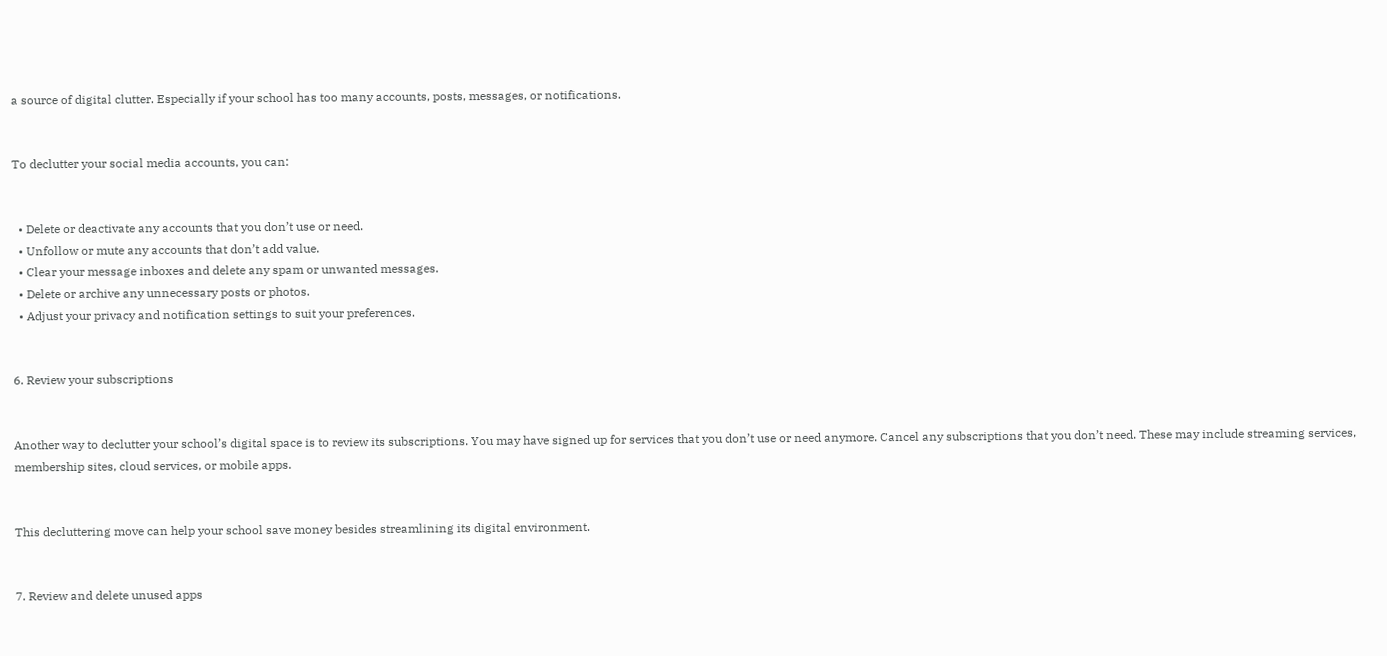a source of digital clutter. Especially if your school has too many accounts, posts, messages, or notifications.


To declutter your social media accounts, you can:


  • Delete or deactivate any accounts that you don’t use or need.
  • Unfollow or mute any accounts that don’t add value.
  • Clear your message inboxes and delete any spam or unwanted messages.
  • Delete or archive any unnecessary posts or photos.
  • Adjust your privacy and notification settings to suit your preferences.


6. Review your subscriptions


Another way to declutter your school’s digital space is to review its subscriptions. You may have signed up for services that you don’t use or need anymore. Cancel any subscriptions that you don’t need. These may include streaming services, membership sites, cloud services, or mobile apps.


This decluttering move can help your school save money besides streamlining its digital environment.


7. Review and delete unused apps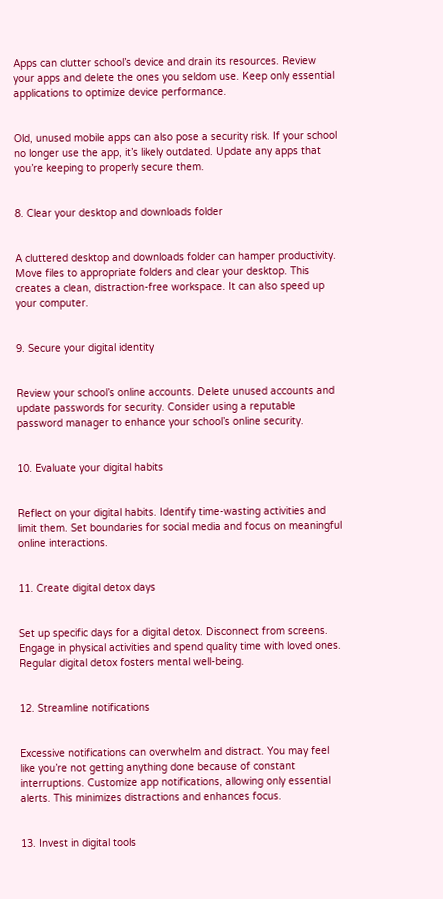Apps can clutter school’s device and drain its resources. Review your apps and delete the ones you seldom use. Keep only essential applications to optimize device performance.


Old, unused mobile apps can also pose a security risk. If your school no longer use the app, it’s likely outdated. Update any apps that you’re keeping to properly secure them.


8. Clear your desktop and downloads folder


A cluttered desktop and downloads folder can hamper productivity. Move files to appropriate folders and clear your desktop. This creates a clean, distraction-free workspace. It can also speed up your computer.


9. Secure your digital identity


Review your school’s online accounts. Delete unused accounts and update passwords for security. Consider using a reputable password manager to enhance your school’s online security.


10. Evaluate your digital habits


Reflect on your digital habits. Identify time-wasting activities and limit them. Set boundaries for social media and focus on meaningful online interactions.


11. Create digital detox days


Set up specific days for a digital detox. Disconnect from screens. Engage in physical activities and spend quality time with loved ones. Regular digital detox fosters mental well-being.


12. Streamline notifications


Excessive notifications can overwhelm and distract. You may feel like you’re not getting anything done because of constant interruptions. Customize app notifications, allowing only essential alerts. This minimizes distractions and enhances focus.


13. Invest in digital tools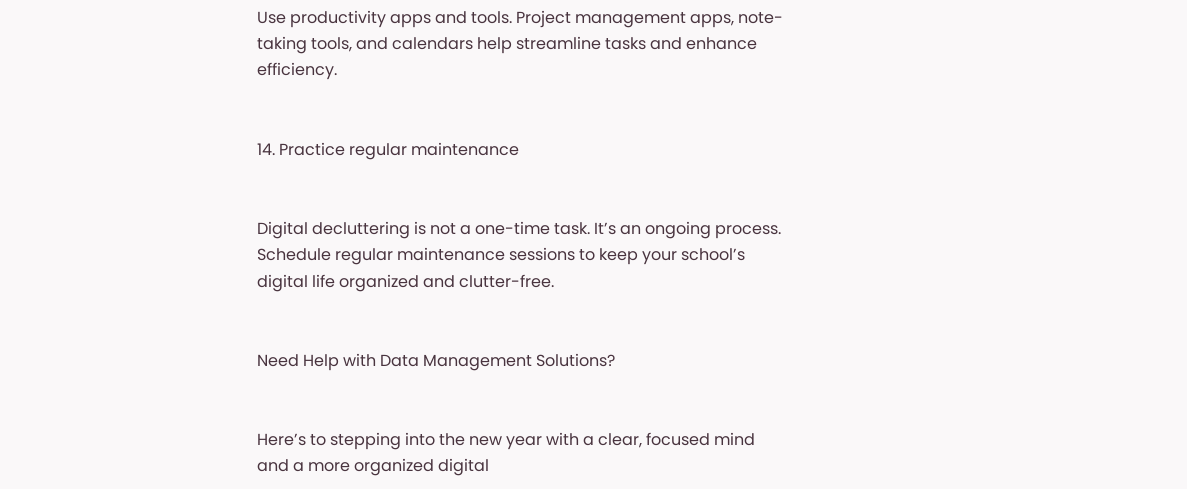Use productivity apps and tools. Project management apps, note-taking tools, and calendars help streamline tasks and enhance efficiency.


14. Practice regular maintenance


Digital decluttering is not a one-time task. It’s an ongoing process. Schedule regular maintenance sessions to keep your school’s digital life organized and clutter-free.


Need Help with Data Management Solutions?


Here’s to stepping into the new year with a clear, focused mind and a more organized digital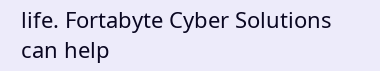life. Fortabyte Cyber Solutions can help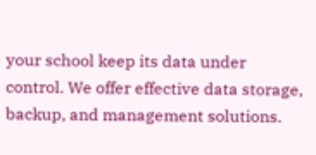your school keep its data under control. We offer effective data storage, backup, and management solutions.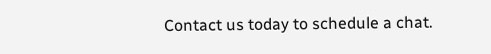Contact us today to schedule a chat.